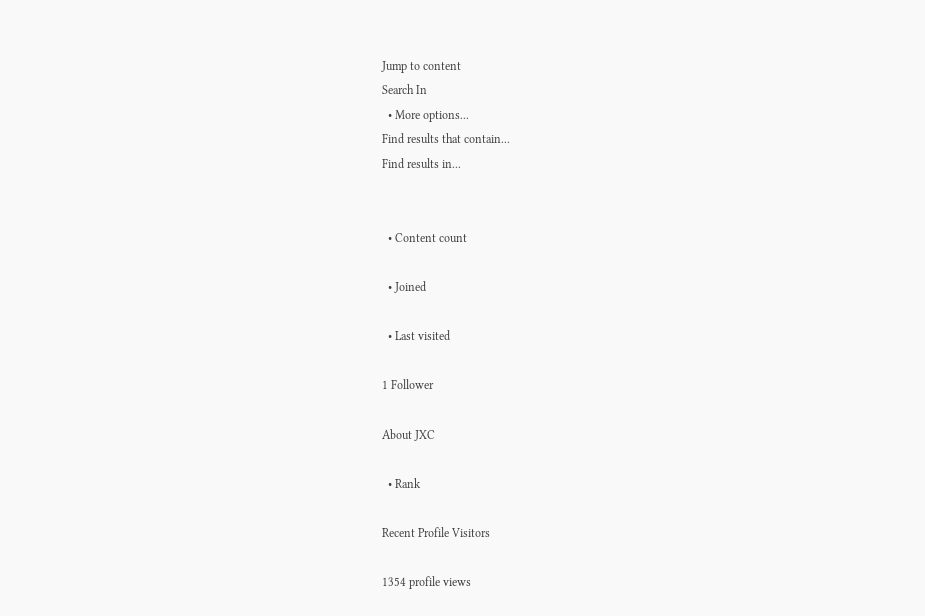Jump to content
Search In
  • More options...
Find results that contain...
Find results in...


  • Content count

  • Joined

  • Last visited

1 Follower

About JXC

  • Rank

Recent Profile Visitors

1354 profile views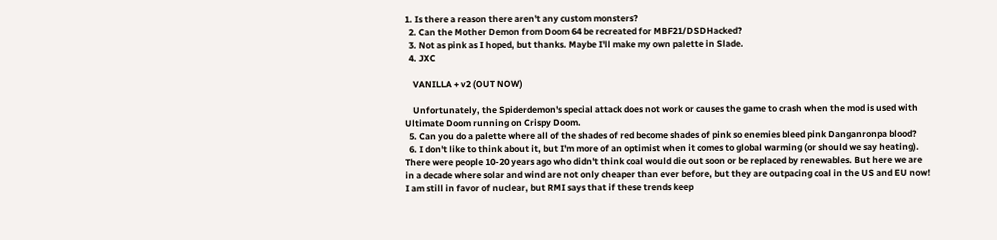1. Is there a reason there aren't any custom monsters?
  2. Can the Mother Demon from Doom 64 be recreated for MBF21/DSDHacked?
  3. Not as pink as I hoped, but thanks. Maybe I'll make my own palette in Slade.
  4. JXC

    VANILLA + v2 (OUT NOW)

    Unfortunately, the Spiderdemon's special attack does not work or causes the game to crash when the mod is used with Ultimate Doom running on Crispy Doom.
  5. Can you do a palette where all of the shades of red become shades of pink so enemies bleed pink Danganronpa blood?
  6. I don't like to think about it, but I'm more of an optimist when it comes to global warming (or should we say heating). There were people 10-20 years ago who didn't think coal would die out soon or be replaced by renewables. But here we are in a decade where solar and wind are not only cheaper than ever before, but they are outpacing coal in the US and EU now! I am still in favor of nuclear, but RMI says that if these trends keep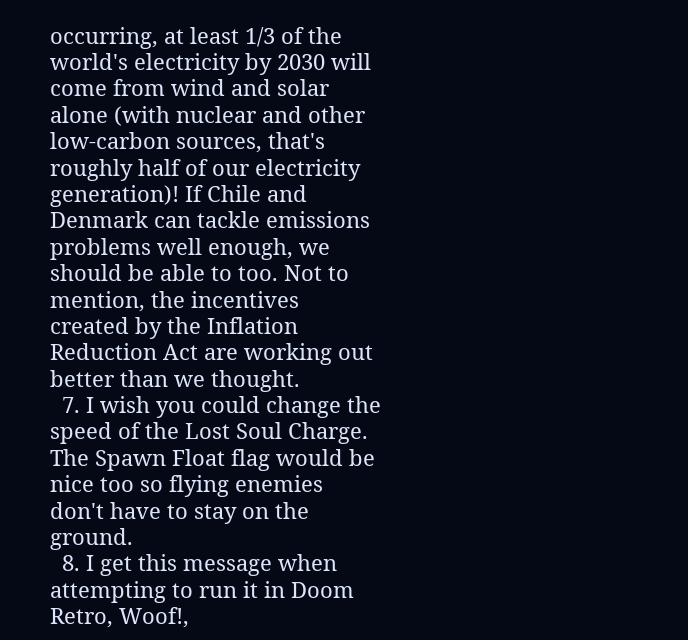occurring, at least 1/3 of the world's electricity by 2030 will come from wind and solar alone (with nuclear and other low-carbon sources, that's roughly half of our electricity generation)! If Chile and Denmark can tackle emissions problems well enough, we should be able to too. Not to mention, the incentives created by the Inflation Reduction Act are working out better than we thought.
  7. I wish you could change the speed of the Lost Soul Charge. The Spawn Float flag would be nice too so flying enemies don't have to stay on the ground.
  8. I get this message when attempting to run it in Doom Retro, Woof!,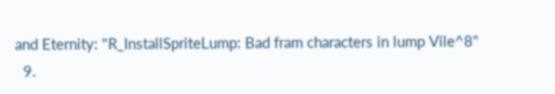and Eternity: "R_InstallSpriteLump: Bad fram characters in lump Vile^8"
  9.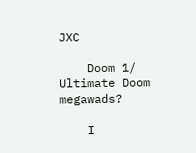JXC

    Doom 1/ Ultimate Doom megawads?

    I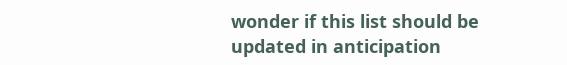wonder if this list should be updated in anticipation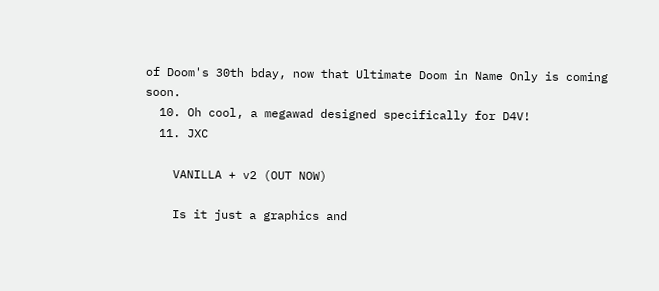of Doom's 30th bday, now that Ultimate Doom in Name Only is coming soon.
  10. Oh cool, a megawad designed specifically for D4V!
  11. JXC

    VANILLA + v2 (OUT NOW)

    Is it just a graphics and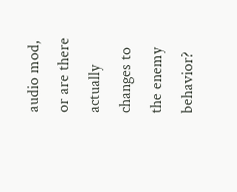audio mod, or are there actually changes to the enemy behavior?